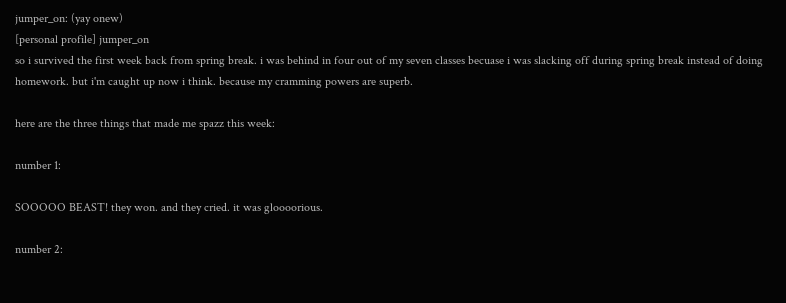jumper_on: (yay onew)
[personal profile] jumper_on
so i survived the first week back from spring break. i was behind in four out of my seven classes becuase i was slacking off during spring break instead of doing homework. but i'm caught up now i think. because my cramming powers are superb.

here are the three things that made me spazz this week:

number 1:

SOOOOO BEAST! they won. and they cried. it was gloooorious.

number 2: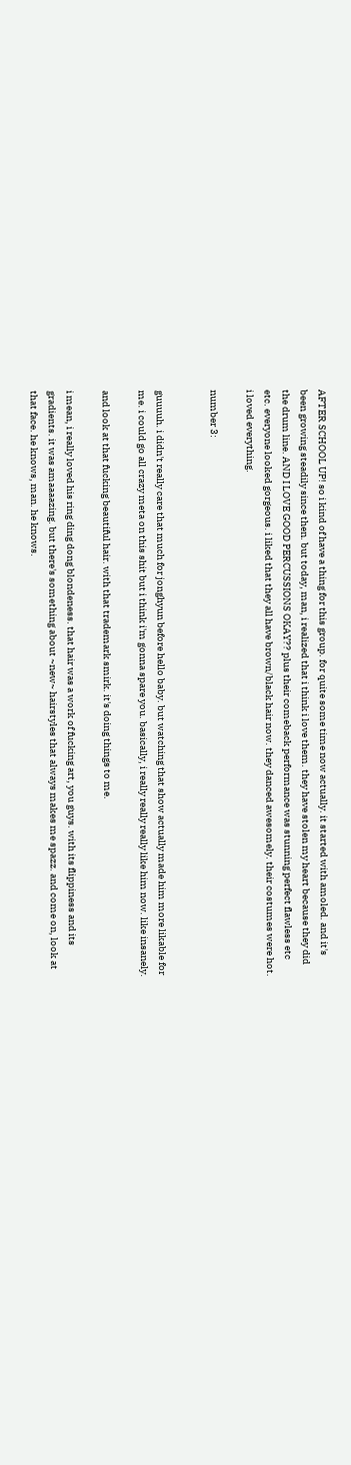AFTER SCHOOL UP! so i kind of have a thing for this group. for quite some time now actually. it started with amoled. and it's been growing steadily since then. but today, man, i realized that i think i love them. they have stolen my heart because they did the drum line. AND I LOVE GOOD PERCUSSIONS OKAY?? plus their comeback performance was stunning perfect flawless etc etc. everyone looked gorgeous. i liked that they all have brown/black hair now. they danced awesomely. their costumes were hot. i loved everything.

number 3:


guuuuh. i didn't really care that much for jonghyun before hello baby. but watching that show actually made him more likable for me. i could go all crazy meta on this shit but i think i'm gonna spare you. basically, i really really really like him now. like insanely.

and look at that fucking beautiful hair. with that trademark smirk. it's doing things to me.

i mean, i really loved his ring ding dong blondeness. that hair was a work of fucking art, you guys. with its flippiness and its gradients. it was amaaaazing. but there's something about ~new~ hairstyles that always makes me spazz. and come on, look at that face. he knows, man. he knows.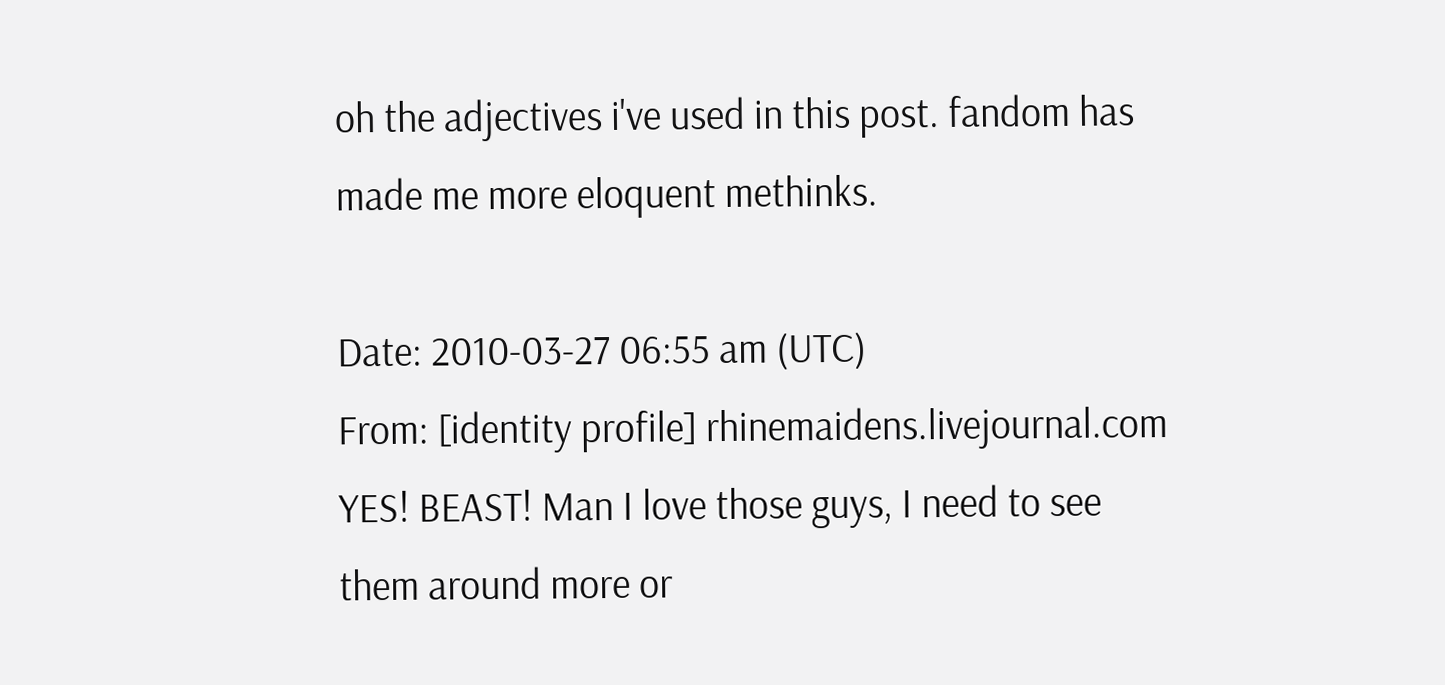oh the adjectives i've used in this post. fandom has made me more eloquent methinks.

Date: 2010-03-27 06:55 am (UTC)
From: [identity profile] rhinemaidens.livejournal.com
YES! BEAST! Man I love those guys, I need to see them around more or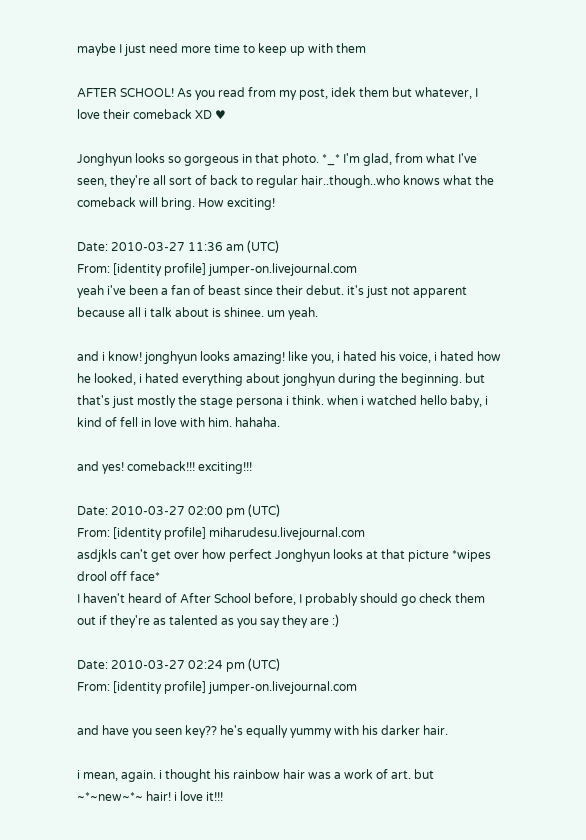maybe I just need more time to keep up with them

AFTER SCHOOL! As you read from my post, idek them but whatever, I love their comeback XD ♥

Jonghyun looks so gorgeous in that photo. *_* I'm glad, from what I've seen, they're all sort of back to regular hair..though..who knows what the comeback will bring. How exciting!

Date: 2010-03-27 11:36 am (UTC)
From: [identity profile] jumper-on.livejournal.com
yeah i've been a fan of beast since their debut. it's just not apparent because all i talk about is shinee. um yeah.

and i know! jonghyun looks amazing! like you, i hated his voice, i hated how he looked, i hated everything about jonghyun during the beginning. but that's just mostly the stage persona i think. when i watched hello baby, i kind of fell in love with him. hahaha.

and yes! comeback!!! exciting!!!

Date: 2010-03-27 02:00 pm (UTC)
From: [identity profile] miharudesu.livejournal.com
asdjkls can't get over how perfect Jonghyun looks at that picture *wipes drool off face*
I haven't heard of After School before, I probably should go check them out if they're as talented as you say they are :)

Date: 2010-03-27 02:24 pm (UTC)
From: [identity profile] jumper-on.livejournal.com

and have you seen key?? he's equally yummy with his darker hair.

i mean, again. i thought his rainbow hair was a work of art. but ~*~new~*~ hair! i love it!!!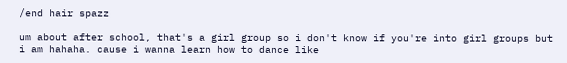/end hair spazz

um about after school, that's a girl group so i don't know if you're into girl groups but i am hahaha. cause i wanna learn how to dance like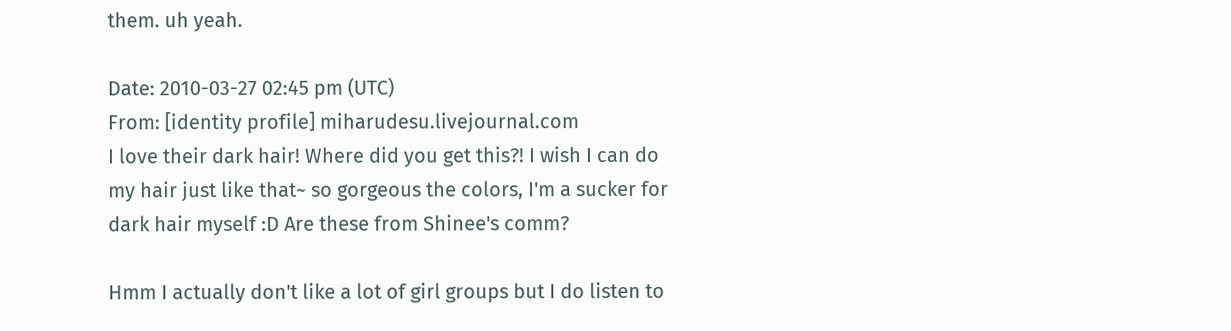them. uh yeah.

Date: 2010-03-27 02:45 pm (UTC)
From: [identity profile] miharudesu.livejournal.com
I love their dark hair! Where did you get this?! I wish I can do my hair just like that~ so gorgeous the colors, I'm a sucker for dark hair myself :D Are these from Shinee's comm?

Hmm I actually don't like a lot of girl groups but I do listen to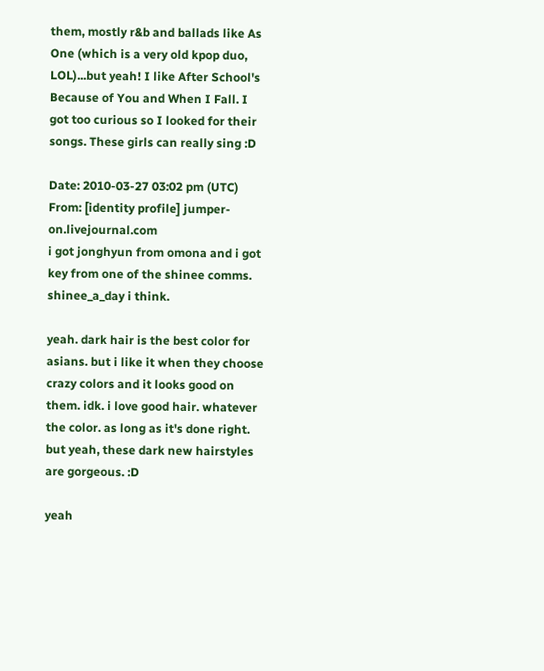them, mostly r&b and ballads like As One (which is a very old kpop duo, LOL)...but yeah! I like After School's Because of You and When I Fall. I got too curious so I looked for their songs. These girls can really sing :D

Date: 2010-03-27 03:02 pm (UTC)
From: [identity profile] jumper-on.livejournal.com
i got jonghyun from omona and i got key from one of the shinee comms. shinee_a_day i think.

yeah. dark hair is the best color for asians. but i like it when they choose crazy colors and it looks good on them. idk. i love good hair. whatever the color. as long as it's done right. but yeah, these dark new hairstyles are gorgeous. :D

yeah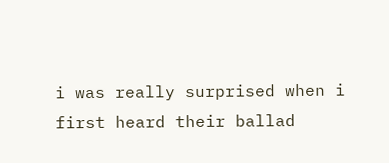i was really surprised when i first heard their ballad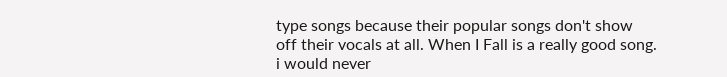type songs because their popular songs don't show off their vocals at all. When I Fall is a really good song. i would never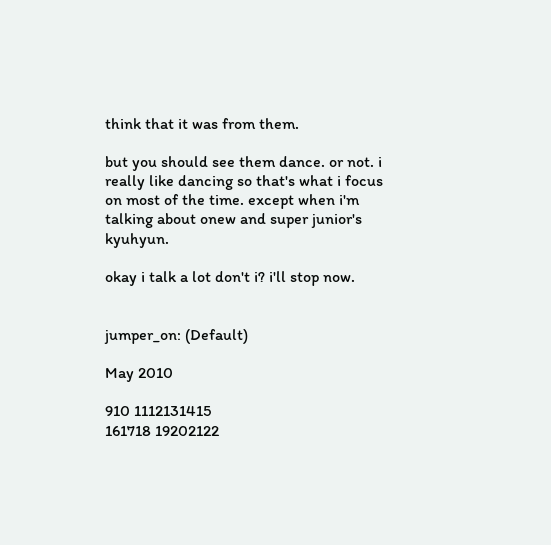think that it was from them.

but you should see them dance. or not. i really like dancing so that's what i focus on most of the time. except when i'm talking about onew and super junior's kyuhyun.

okay i talk a lot don't i? i'll stop now.


jumper_on: (Default)

May 2010

910 1112131415
161718 19202122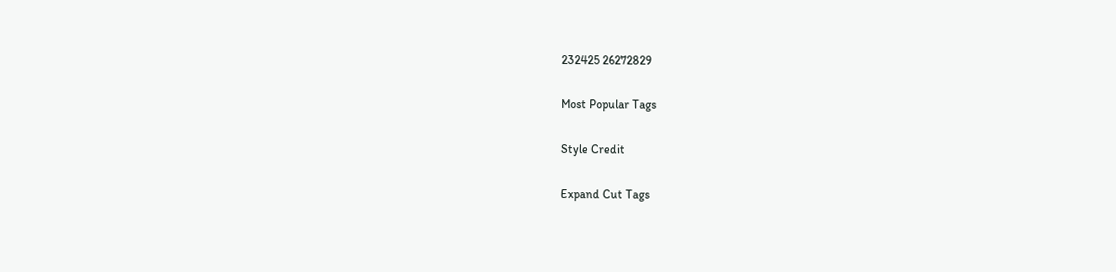232425 26272829

Most Popular Tags

Style Credit

Expand Cut Tags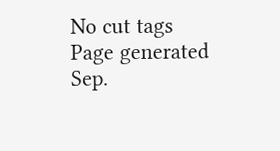No cut tags
Page generated Sep.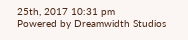25th, 2017 10:31 pm
Powered by Dreamwidth Studios